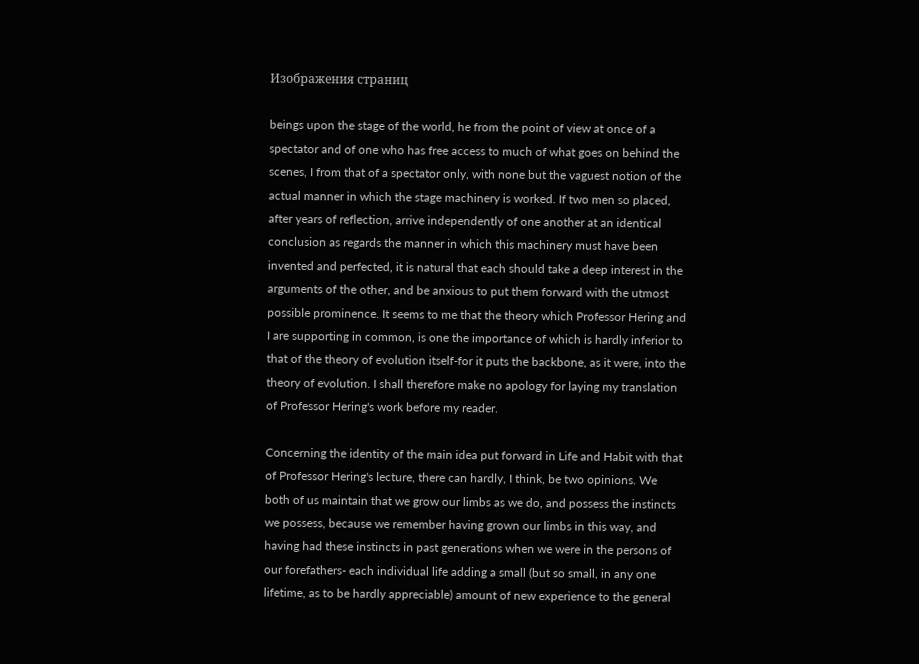Изображения страниц

beings upon the stage of the world, he from the point of view at once of a spectator and of one who has free access to much of what goes on behind the scenes, I from that of a spectator only, with none but the vaguest notion of the actual manner in which the stage machinery is worked. If two men so placed, after years of reflection, arrive independently of one another at an identical conclusion as regards the manner in which this machinery must have been invented and perfected, it is natural that each should take a deep interest in the arguments of the other, and be anxious to put them forward with the utmost possible prominence. It seems to me that the theory which Professor Hering and I are supporting in common, is one the importance of which is hardly inferior to that of the theory of evolution itself-for it puts the backbone, as it were, into the theory of evolution. I shall therefore make no apology for laying my translation of Professor Hering's work before my reader.

Concerning the identity of the main idea put forward in Life and Habit with that of Professor Hering's lecture, there can hardly, I think, be two opinions. We both of us maintain that we grow our limbs as we do, and possess the instincts we possess, because we remember having grown our limbs in this way, and having had these instincts in past generations when we were in the persons of our forefathers- each individual life adding a small (but so small, in any one lifetime, as to be hardly appreciable) amount of new experience to the general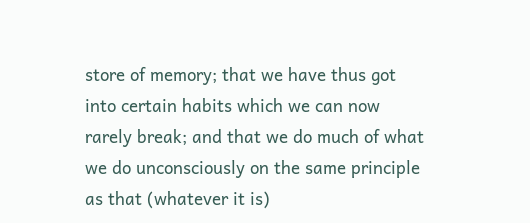store of memory; that we have thus got into certain habits which we can now rarely break; and that we do much of what we do unconsciously on the same principle as that (whatever it is)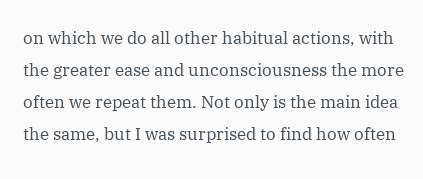on which we do all other habitual actions, with the greater ease and unconsciousness the more often we repeat them. Not only is the main idea the same, but I was surprised to find how often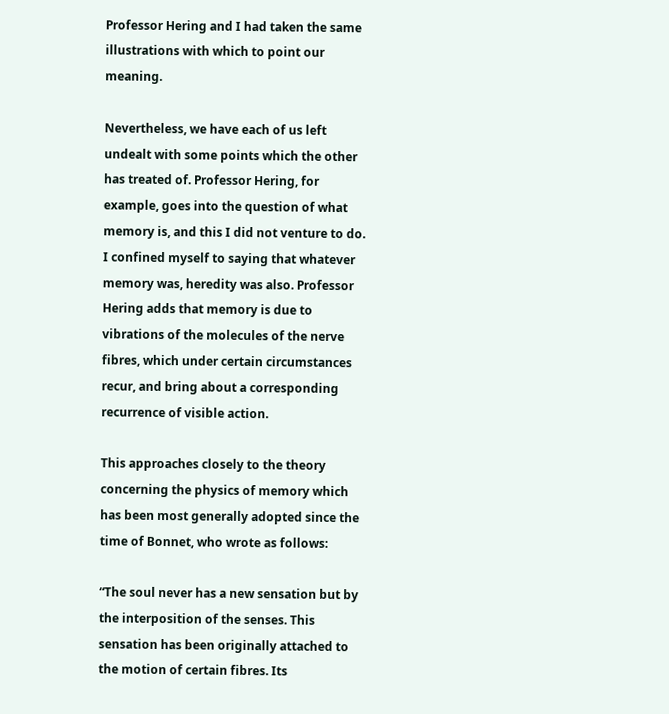Professor Hering and I had taken the same illustrations with which to point our meaning.

Nevertheless, we have each of us left undealt with some points which the other has treated of. Professor Hering, for example, goes into the question of what memory is, and this I did not venture to do. I confined myself to saying that whatever memory was, heredity was also. Professor Hering adds that memory is due to vibrations of the molecules of the nerve fibres, which under certain circumstances recur, and bring about a corresponding recurrence of visible action.

This approaches closely to the theory concerning the physics of memory which has been most generally adopted since the time of Bonnet, who wrote as follows:

“The soul never has a new sensation but by the interposition of the senses. This sensation has been originally attached to the motion of certain fibres. Its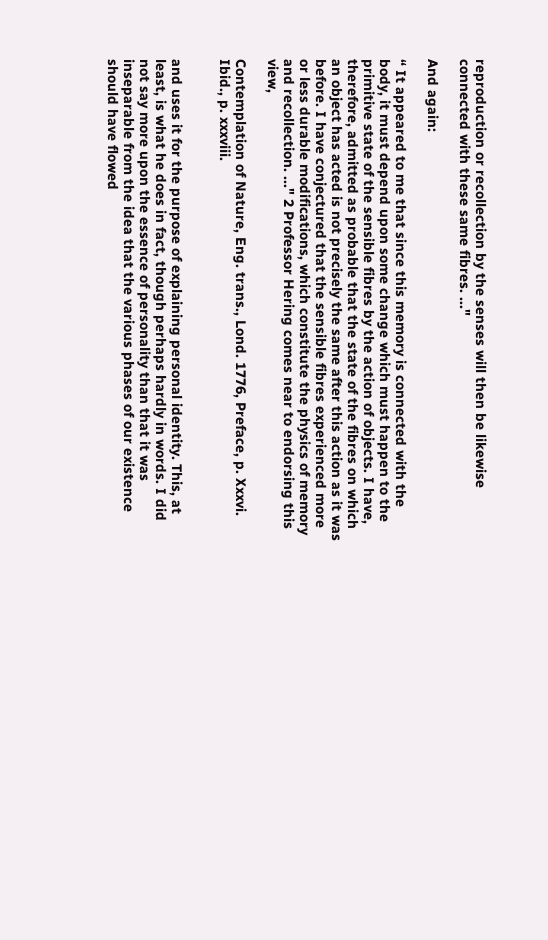reproduction or recollection by the senses will then be likewise connected with these same fibres. ..."

And again:

“ It appeared to me that since this memory is connected with the body, it must depend upon some change which must happen to the primitive state of the sensible fibres by the action of objects. I have, therefore, admitted as probable that the state of the fibres on which an object has acted is not precisely the same after this action as it was before. I have conjectured that the sensible fibres experienced more or less durable modifications, which constitute the physics of memory and recollection. ..." 2 Professor Hering comes near to endorsing this view,

Contemplation of Nature, Eng. trans., Lond. 1776, Preface, p. Xxxvi. Ibid., p. xxxviii.


and uses it for the purpose of explaining personal identity. This, at least, is what he does in fact, though perhaps hardly in words. I did not say more upon the essence of personality than that it was inseparable from the idea that the various phases of our existence should have flowed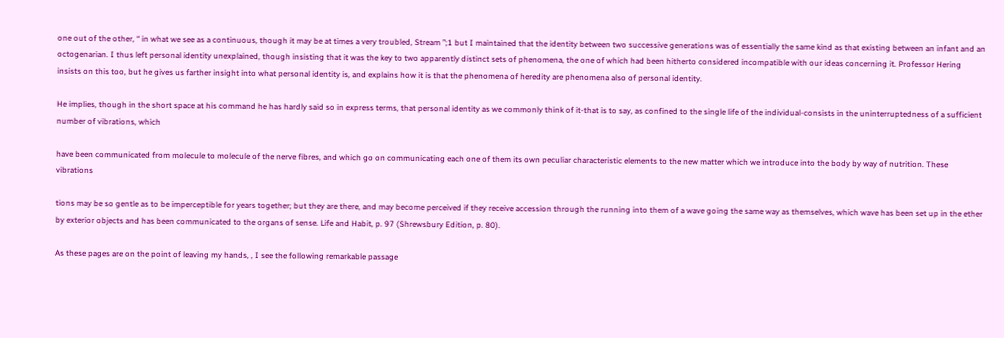one out of the other, “ in what we see as a continuous, though it may be at times a very troubled, Stream ”;1 but I maintained that the identity between two successive generations was of essentially the same kind as that existing between an infant and an octogenarian. I thus left personal identity unexplained, though insisting that it was the key to two apparently distinct sets of phenomena, the one of which had been hitherto considered incompatible with our ideas concerning it. Professor Hering insists on this too, but he gives us farther insight into what personal identity is, and explains how it is that the phenomena of heredity are phenomena also of personal identity.

He implies, though in the short space at his command he has hardly said so in express terms, that personal identity as we commonly think of it-that is to say, as confined to the single life of the individual-consists in the uninterruptedness of a sufficient number of vibrations, which

have been communicated from molecule to molecule of the nerve fibres, and which go on communicating each one of them its own peculiar characteristic elements to the new matter which we introduce into the body by way of nutrition. These vibrations

tions may be so gentle as to be imperceptible for years together; but they are there, and may become perceived if they receive accession through the running into them of a wave going the same way as themselves, which wave has been set up in the ether by exterior objects and has been communicated to the organs of sense. Life and Habit, p. 97 (Shrewsbury Edition, p. 80).

As these pages are on the point of leaving my hands, , I see the following remarkable passage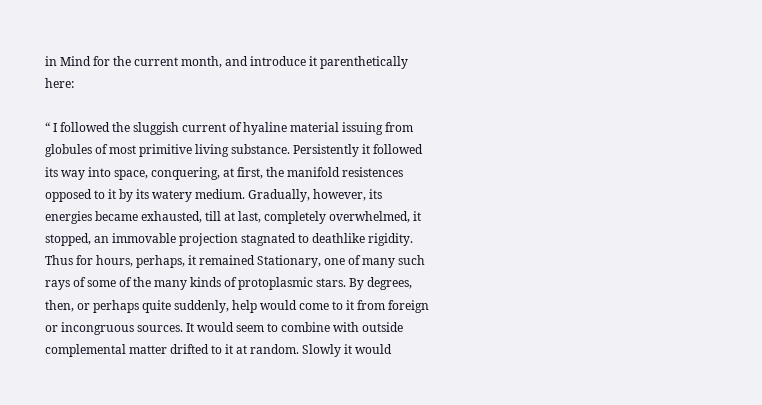in Mind for the current month, and introduce it parenthetically here:

“ I followed the sluggish current of hyaline material issuing from globules of most primitive living substance. Persistently it followed its way into space, conquering, at first, the manifold resistences opposed to it by its watery medium. Gradually, however, its energies became exhausted, till at last, completely overwhelmed, it stopped, an immovable projection stagnated to deathlike rigidity. Thus for hours, perhaps, it remained Stationary, one of many such rays of some of the many kinds of protoplasmic stars. By degrees, then, or perhaps quite suddenly, help would come to it from foreign or incongruous sources. It would seem to combine with outside complemental matter drifted to it at random. Slowly it would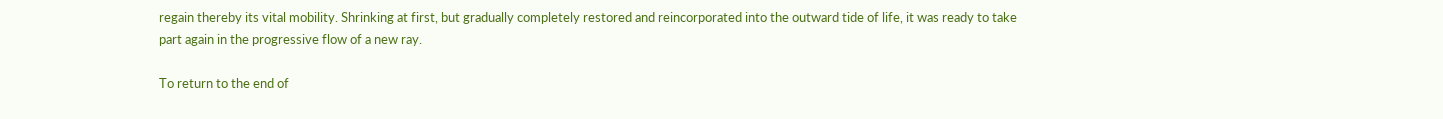regain thereby its vital mobility. Shrinking at first, but gradually completely restored and reincorporated into the outward tide of life, it was ready to take part again in the progressive flow of a new ray.

To return to the end of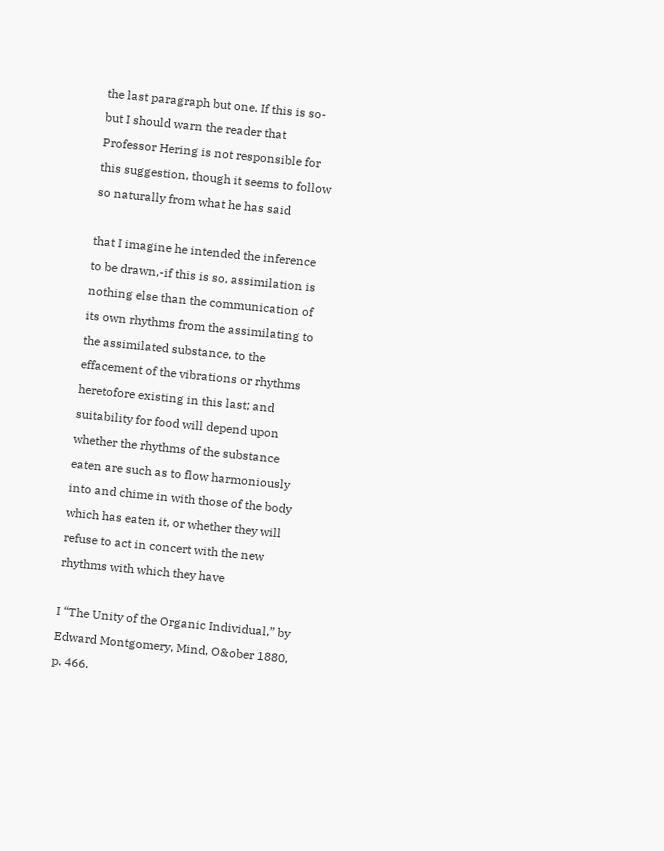the last paragraph but one. If this is so-but I should warn the reader that Professor Hering is not responsible for this suggestion, though it seems to follow so naturally from what he has said

that I imagine he intended the inference to be drawn,-if this is so, assimilation is nothing else than the communication of its own rhythms from the assimilating to the assimilated substance, to the effacement of the vibrations or rhythms heretofore existing in this last; and suitability for food will depend upon whether the rhythms of the substance eaten are such as to flow harmoniously into and chime in with those of the body which has eaten it, or whether they will refuse to act in concert with the new rhythms with which they have

I “The Unity of the Organic Individual,” by Edward Montgomery, Mind, O&ober 1880, p. 466.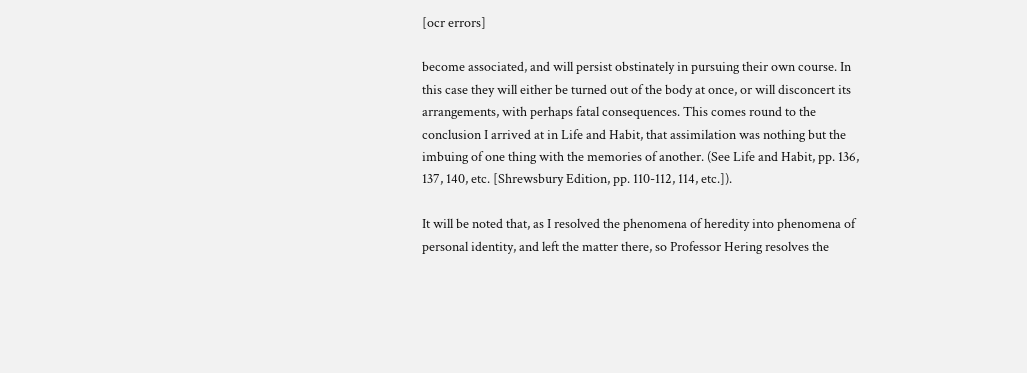[ocr errors]

become associated, and will persist obstinately in pursuing their own course. In this case they will either be turned out of the body at once, or will disconcert its arrangements, with perhaps fatal consequences. This comes round to the conclusion I arrived at in Life and Habit, that assimilation was nothing but the imbuing of one thing with the memories of another. (See Life and Habit, pp. 136, 137, 140, etc. [Shrewsbury Edition, pp. 110-112, 114, etc.]).

It will be noted that, as I resolved the phenomena of heredity into phenomena of personal identity, and left the matter there, so Professor Hering resolves the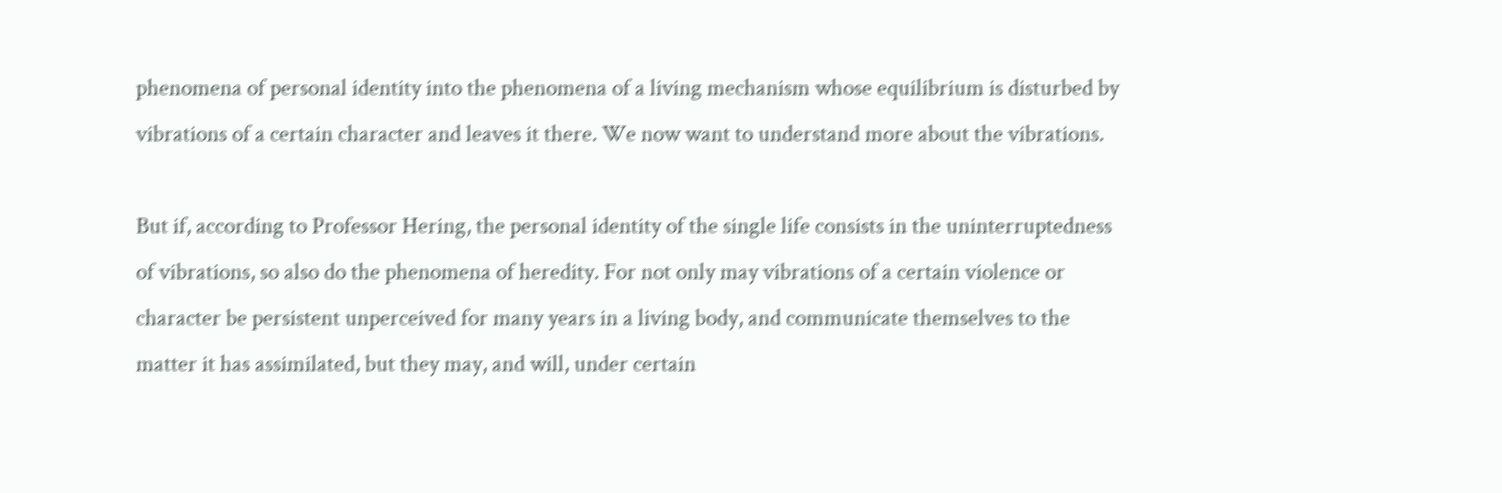phenomena of personal identity into the phenomena of a living mechanism whose equilibrium is disturbed by vibrations of a certain character and leaves it there. We now want to understand more about the vibrations.

But if, according to Professor Hering, the personal identity of the single life consists in the uninterruptedness of vibrations, so also do the phenomena of heredity. For not only may vibrations of a certain violence or character be persistent unperceived for many years in a living body, and communicate themselves to the matter it has assimilated, but they may, and will, under certain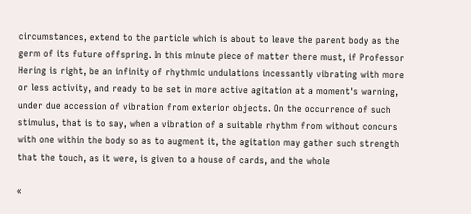circumstances, extend to the particle which is about to leave the parent body as the germ of its future offspring. In this minute piece of matter there must, if Professor Hering is right, be an infinity of rhythmic undulations incessantly vibrating with more or less activity, and ready to be set in more active agitation at a moment's warning, under due accession of vibration from exterior objects. On the occurrence of such stimulus, that is to say, when a vibration of a suitable rhythm from without concurs with one within the body so as to augment it, the agitation may gather such strength that the touch, as it were, is given to a house of cards, and the whole

«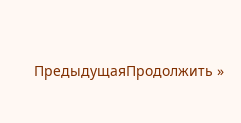ПредыдущаяПродолжить »